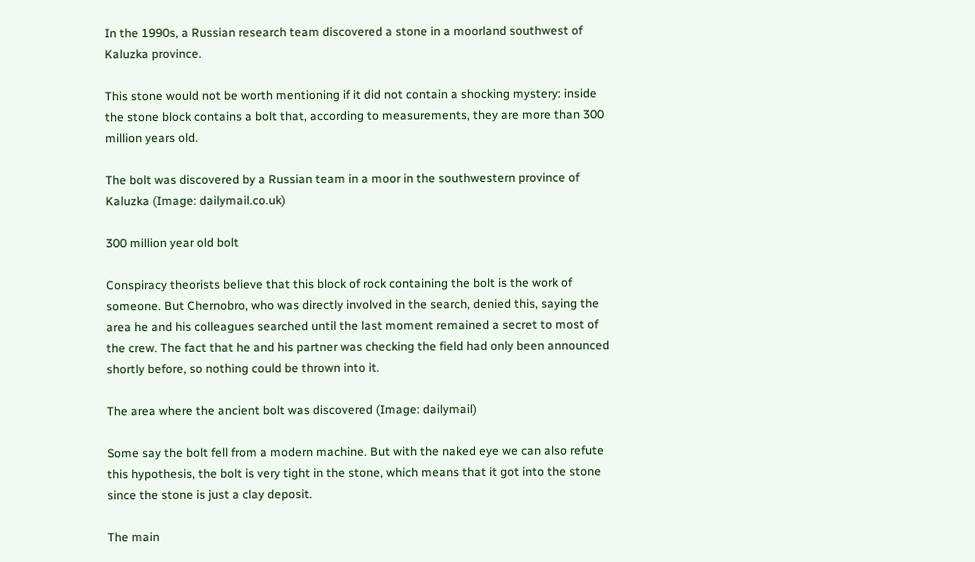In the 1990s, a Russian research team discovered a stone in a moorland southwest of Kaluzka province.

This stone would not be worth mentioning if it did not contain a shocking mystery: inside the stone block contains a bolt that, according to measurements, they are more than 300 million years old.

The bolt was discovered by a Russian team in a moor in the southwestern province of Kaluzka (Image: dailymail.co.uk)

300 million year old bolt

Conspiracy theorists believe that this block of rock containing the bolt is the work of someone. But Chernobro, who was directly involved in the search, denied this, saying the area he and his colleagues searched until the last moment remained a secret to most of the crew. The fact that he and his partner was checking the field had only been announced shortly before, so nothing could be thrown into it.

The area where the ancient bolt was discovered (Image: dailymail)

Some say the bolt fell from a modern machine. But with the naked eye we can also refute this hypothesis, the bolt is very tight in the stone, which means that it got into the stone since the stone is just a clay deposit.

The main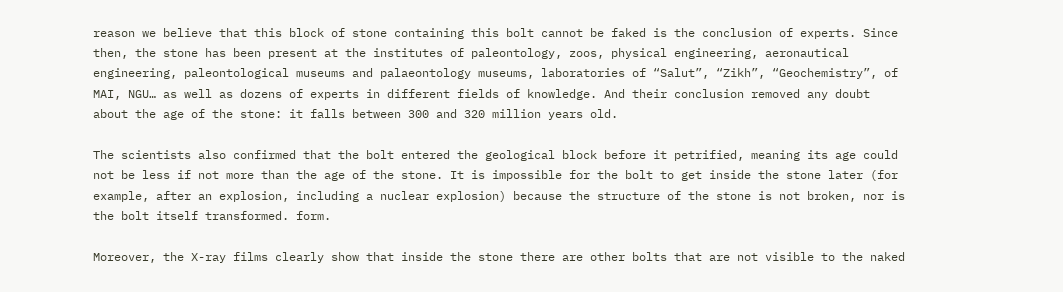reason we believe that this block of stone containing this bolt cannot be faked is the conclusion of experts. Since then, the stone has been present at the institutes of paleontology, zoos, physical engineering, aeronautical engineering, paleontological museums and palaeontology museums, laboratories of “Salut”, “Zikh”, “Geochemistry”, of MAI, NGU… as well as dozens of experts in different fields of knowledge. And their conclusion removed any doubt about the age of the stone: it falls between 300 and 320 million years old.

The scientists also confirmed that the bolt entered the geological block before it petrified, meaning its age could not be less if not more than the age of the stone. It is impossible for the bolt to get inside the stone later (for example, after an explosion, including a nuclear explosion) because the structure of the stone is not broken, nor is the bolt itself transformed. form.

Moreover, the X-ray films clearly show that inside the stone there are other bolts that are not visible to the naked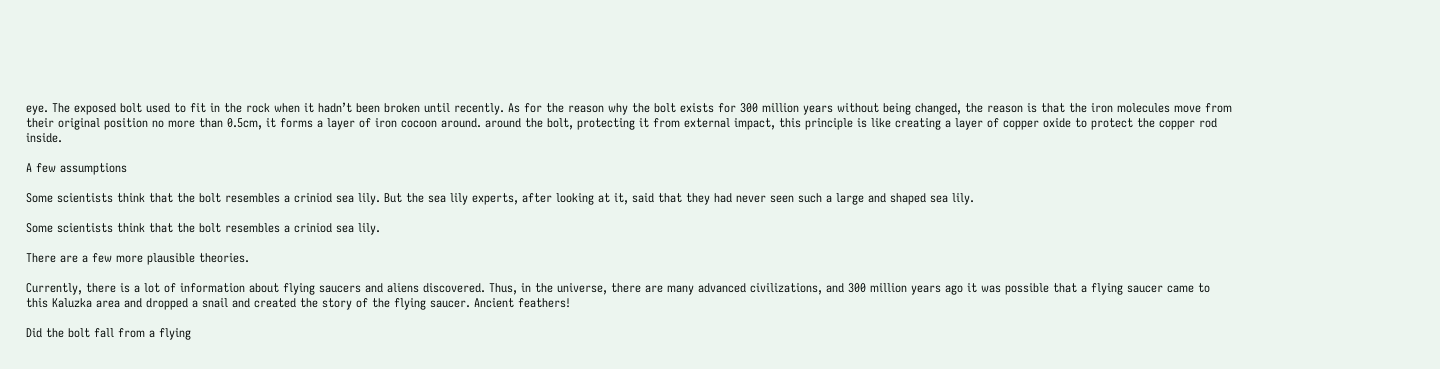eye. The exposed bolt used to fit in the rock when it hadn’t been broken until recently. As for the reason why the bolt exists for 300 million years without being changed, the reason is that the iron molecules move from their original position no more than 0.5cm, it forms a layer of iron cocoon around. around the bolt, protecting it from external impact, this principle is like creating a layer of copper oxide to protect the copper rod inside.

A few assumptions

Some scientists think that the bolt resembles a criniod sea lily. But the sea lily experts, after looking at it, said that they had never seen such a large and shaped sea lily.

Some scientists think that the bolt resembles a criniod sea lily.

There are a few more plausible theories.

Currently, there is a lot of information about flying saucers and aliens discovered. Thus, in the universe, there are many advanced civilizations, and 300 million years ago it was possible that a flying saucer came to this Kaluzka area and dropped a snail and created the story of the flying saucer. Ancient feathers!

Did the bolt fall from a flying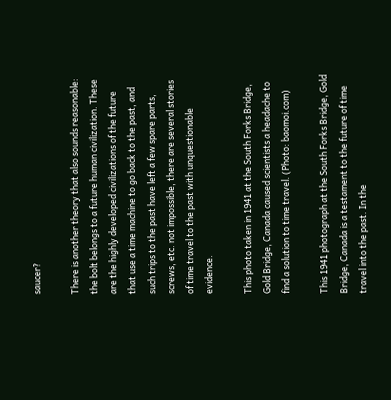saucer?

There is another theory that also sounds reasonable: the bolt belongs to a future human civilization. These are the highly developed civilizations of the future that use a time machine to go back to the past, and such trips to the past have left a few spare parts, screws, etc. not impossible, there are several stories of time travel to the past with unquestionable evidence.

This photo taken in 1941 at the South Forks Bridge, Gold Bridge, Canada caused scientists a headache to find a solution to time travel. (Photo: baomoi.com)

This 1941 photograph at the South Forks Bridge, Gold Bridge, Canada is a testament to the future of time travel into the past. In the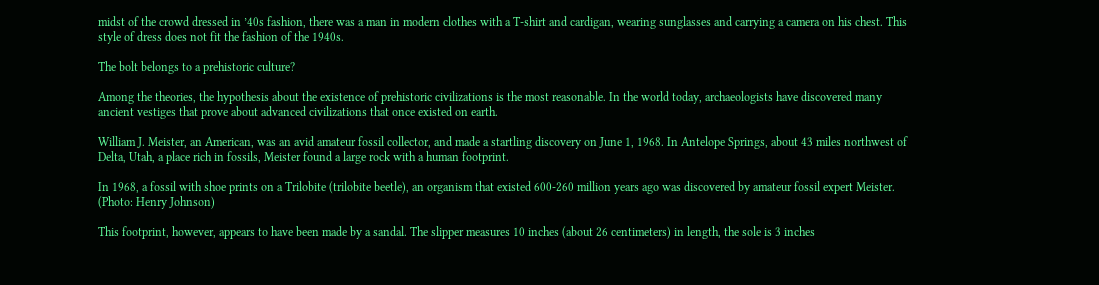midst of the crowd dressed in ’40s fashion, there was a man in modern clothes with a T-shirt and cardigan, wearing sunglasses and carrying a camera on his chest. This style of dress does not fit the fashion of the 1940s.

The bolt belongs to a prehistoric culture?

Among the theories, the hypothesis about the existence of prehistoric civilizations is the most reasonable. In the world today, archaeologists have discovered many ancient vestiges that prove about advanced civilizations that once existed on earth.

William J. Meister, an American, was an avid amateur fossil collector, and made a startling discovery on June 1, 1968. In Antelope Springs, about 43 miles northwest of Delta, Utah, a place rich in fossils, Meister found a large rock with a human footprint.

In 1968, a fossil with shoe prints on a Trilobite (trilobite beetle), an organism that existed 600-260 million years ago was discovered by amateur fossil expert Meister. (Photo: Henry Johnson)

This footprint, however, appears to have been made by a sandal. The slipper measures 10 inches (about 26 centimeters) in length, the sole is 3 inches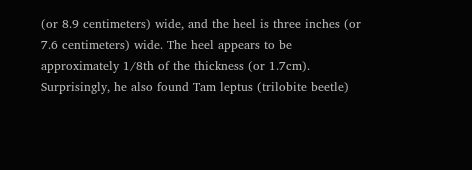(or 8.9 centimeters) wide, and the heel is three inches (or 7.6 centimeters) wide. The heel appears to be approximately 1/8th of the thickness (or 1.7cm). Surprisingly, he also found Tam leptus (trilobite beetle)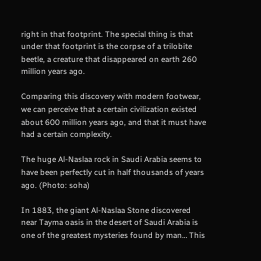right in that footprint. The special thing is that under that footprint is the corpse of a trilobite beetle, a creature that disappeared on earth 260 million years ago.

Comparing this discovery with modern footwear, we can perceive that a certain civilization existed about 600 million years ago, and that it must have had a certain complexity.

The huge Al-Naslaa rock in Saudi Arabia seems to have been perfectly cut in half thousands of years ago. (Photo: soha)

In 1883, the giant Al-Naslaa Stone discovered near Tayma oasis in the desert of Saudi Arabia is one of the greatest mysteries found by man… This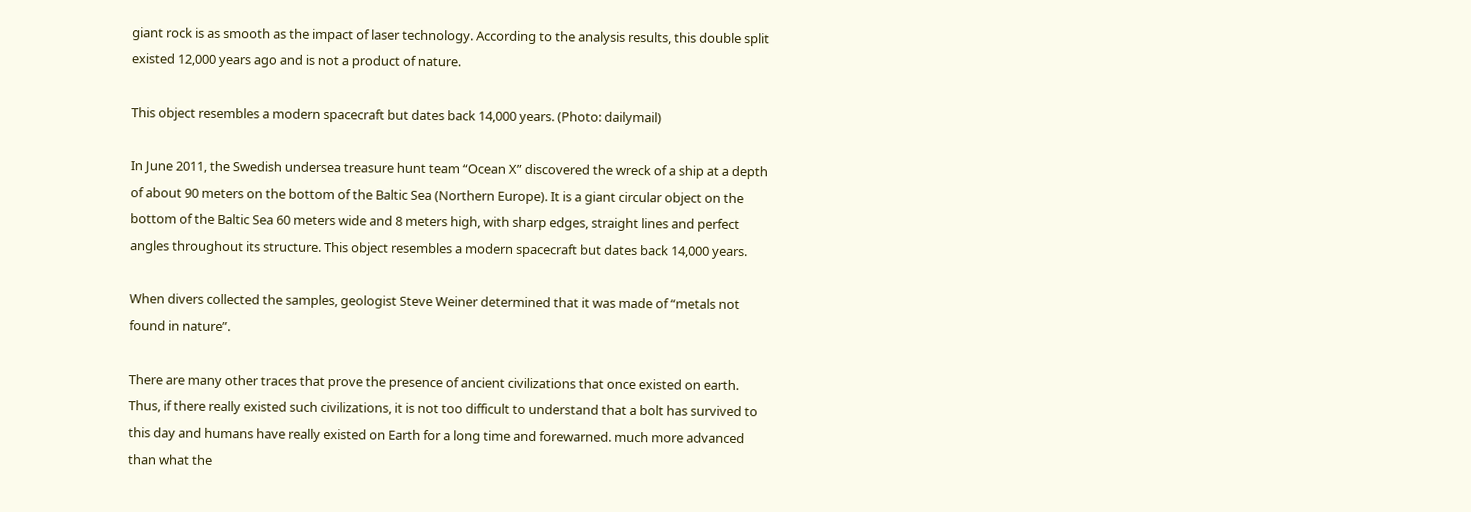giant rock is as smooth as the impact of laser technology. According to the analysis results, this double split existed 12,000 years ago and is not a product of nature.

This object resembles a modern spacecraft but dates back 14,000 years. (Photo: dailymail)

In June 2011, the Swedish undersea treasure hunt team “Ocean X” discovered the wreck of a ship at a depth of about 90 meters on the bottom of the Baltic Sea (Northern Europe). It is a giant circular object on the bottom of the Baltic Sea 60 meters wide and 8 meters high, with sharp edges, straight lines and perfect angles throughout its structure. This object resembles a modern spacecraft but dates back 14,000 years.

When divers collected the samples, geologist Steve Weiner determined that it was made of “metals not found in nature”.

There are many other traces that prove the presence of ancient civilizations that once existed on earth. Thus, if there really existed such civilizations, it is not too difficult to understand that a bolt has survived to this day and humans have really existed on Earth for a long time and forewarned. much more advanced than what the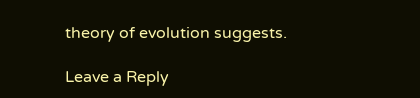theory of evolution suggests.

Leave a Reply